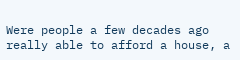Were people a few decades ago really able to afford a house, a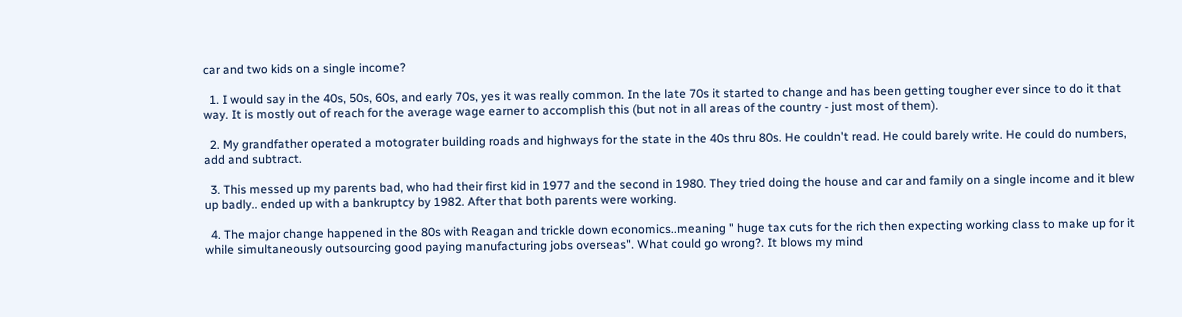car and two kids on a single income?

  1. I would say in the 40s, 50s, 60s, and early 70s, yes it was really common. In the late 70s it started to change and has been getting tougher ever since to do it that way. It is mostly out of reach for the average wage earner to accomplish this (but not in all areas of the country - just most of them).

  2. My grandfather operated a motograter building roads and highways for the state in the 40s thru 80s. He couldn't read. He could barely write. He could do numbers, add and subtract.

  3. This messed up my parents bad, who had their first kid in 1977 and the second in 1980. They tried doing the house and car and family on a single income and it blew up badly.. ended up with a bankruptcy by 1982. After that both parents were working.

  4. The major change happened in the 80s with Reagan and trickle down economics..meaning " huge tax cuts for the rich then expecting working class to make up for it while simultaneously outsourcing good paying manufacturing jobs overseas". What could go wrong?. It blows my mind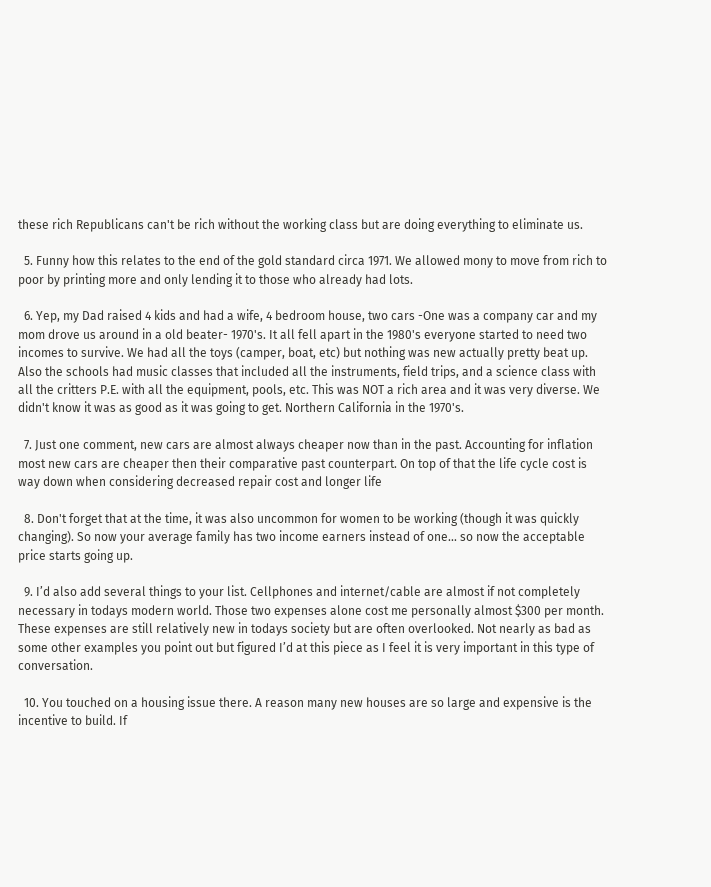these rich Republicans can't be rich without the working class but are doing everything to eliminate us.

  5. Funny how this relates to the end of the gold standard circa 1971. We allowed mony to move from rich to poor by printing more and only lending it to those who already had lots.

  6. Yep, my Dad raised 4 kids and had a wife, 4 bedroom house, two cars -One was a company car and my mom drove us around in a old beater- 1970's. It all fell apart in the 1980's everyone started to need two incomes to survive. We had all the toys (camper, boat, etc) but nothing was new actually pretty beat up. Also the schools had music classes that included all the instruments, field trips, and a science class with all the critters P.E. with all the equipment, pools, etc. This was NOT a rich area and it was very diverse. We didn't know it was as good as it was going to get. Northern California in the 1970's.

  7. Just one comment, new cars are almost always cheaper now than in the past. Accounting for inflation most new cars are cheaper then their comparative past counterpart. On top of that the life cycle cost is way down when considering decreased repair cost and longer life

  8. Don't forget that at the time, it was also uncommon for women to be working (though it was quickly changing). So now your average family has two income earners instead of one... so now the acceptable price starts going up.

  9. I’d also add several things to your list. Cellphones and internet/cable are almost if not completely necessary in todays modern world. Those two expenses alone cost me personally almost $300 per month. These expenses are still relatively new in todays society but are often overlooked. Not nearly as bad as some other examples you point out but figured I’d at this piece as I feel it is very important in this type of conversation.

  10. You touched on a housing issue there. A reason many new houses are so large and expensive is the incentive to build. If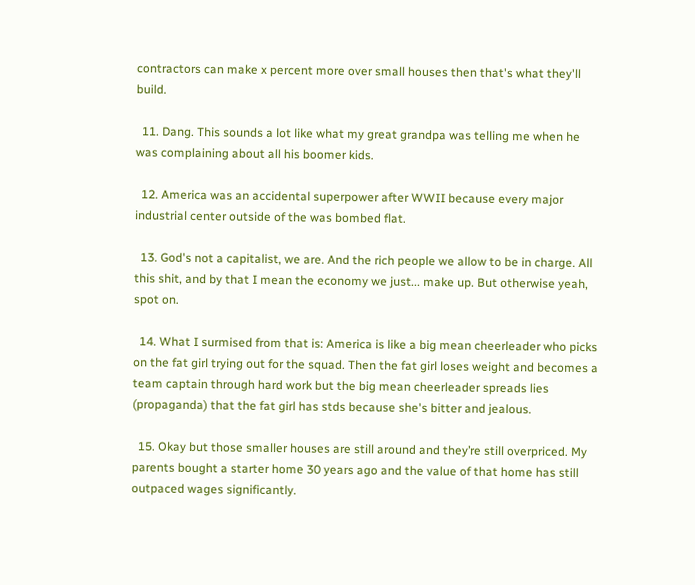contractors can make x percent more over small houses then that's what they'll build.

  11. Dang. This sounds a lot like what my great grandpa was telling me when he was complaining about all his boomer kids.

  12. America was an accidental superpower after WWII because every major industrial center outside of the was bombed flat.

  13. God's not a capitalist, we are. And the rich people we allow to be in charge. All this shit, and by that I mean the economy we just... make up. But otherwise yeah, spot on.

  14. What I surmised from that is: America is like a big mean cheerleader who picks on the fat girl trying out for the squad. Then the fat girl loses weight and becomes a team captain through hard work but the big mean cheerleader spreads lies (propaganda) that the fat girl has stds because she's bitter and jealous.

  15. Okay but those smaller houses are still around and they’re still overpriced. My parents bought a starter home 30 years ago and the value of that home has still outpaced wages significantly.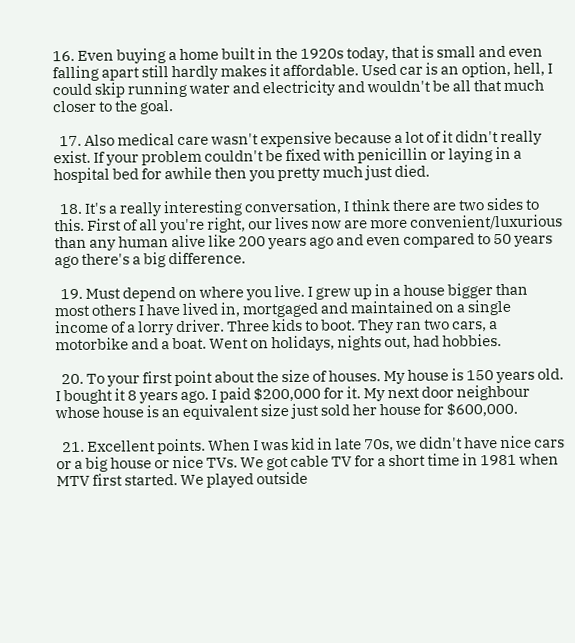16. Even buying a home built in the 1920s today, that is small and even falling apart still hardly makes it affordable. Used car is an option, hell, I could skip running water and electricity and wouldn't be all that much closer to the goal.

  17. Also medical care wasn't expensive because a lot of it didn't really exist. If your problem couldn't be fixed with penicillin or laying in a hospital bed for awhile then you pretty much just died.

  18. It's a really interesting conversation, I think there are two sides to this. First of all you're right, our lives now are more convenient/luxurious than any human alive like 200 years ago and even compared to 50 years ago there's a big difference.

  19. Must depend on where you live. I grew up in a house bigger than most others I have lived in, mortgaged and maintained on a single income of a lorry driver. Three kids to boot. They ran two cars, a motorbike and a boat. Went on holidays, nights out, had hobbies.

  20. To your first point about the size of houses. My house is 150 years old. I bought it 8 years ago. I paid $200,000 for it. My next door neighbour whose house is an equivalent size just sold her house for $600,000.

  21. Excellent points. When I was kid in late 70s, we didn't have nice cars or a big house or nice TVs. We got cable TV for a short time in 1981 when MTV first started. We played outside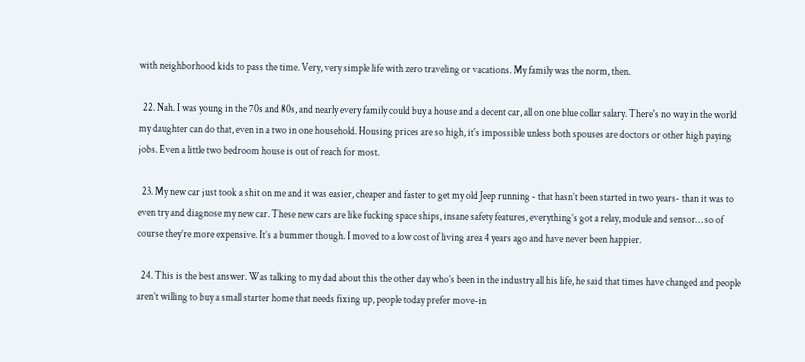with neighborhood kids to pass the time. Very, very simple life with zero traveling or vacations. My family was the norm, then.

  22. Nah. I was young in the 70s and 80s, and nearly every family could buy a house and a decent car, all on one blue collar salary. There's no way in the world my daughter can do that, even in a two in one household. Housing prices are so high, it's impossible unless both spouses are doctors or other high paying jobs. Even a little two bedroom house is out of reach for most.

  23. My new car just took a shit on me and it was easier, cheaper and faster to get my old Jeep running - that hasn’t been started in two years- than it was to even try and diagnose my new car. These new cars are like fucking space ships, insane safety features, everything’s got a relay, module and sensor… so of course they’re more expensive. It’s a bummer though. I moved to a low cost of living area 4 years ago and have never been happier.

  24. This is the best answer. Was talking to my dad about this the other day who’s been in the industry all his life, he said that times have changed and people aren’t willing to buy a small starter home that needs fixing up, people today prefer move-in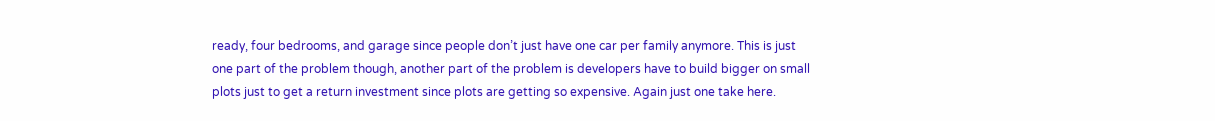ready, four bedrooms, and garage since people don’t just have one car per family anymore. This is just one part of the problem though, another part of the problem is developers have to build bigger on small plots just to get a return investment since plots are getting so expensive. Again just one take here.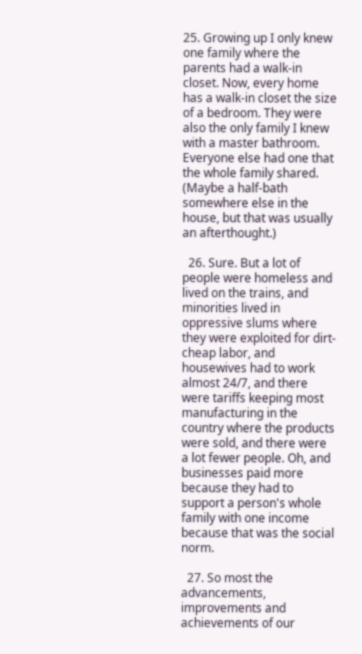25. Growing up I only knew one family where the parents had a walk-in closet. Now, every home has a walk-in closet the size of a bedroom. They were also the only family I knew with a master bathroom. Everyone else had one that the whole family shared. (Maybe a half-bath somewhere else in the house, but that was usually an afterthought.)

  26. Sure. But a lot of people were homeless and lived on the trains, and minorities lived in oppressive slums where they were exploited for dirt-cheap labor, and housewives had to work almost 24/7, and there were tariffs keeping most manufacturing in the country where the products were sold, and there were a lot fewer people. Oh, and businesses paid more because they had to support a person's whole family with one income because that was the social norm.

  27. So most the advancements, improvements and achievements of our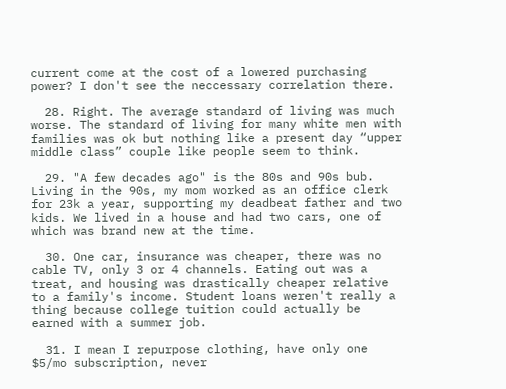current come at the cost of a lowered purchasing power? I don't see the neccessary correlation there.

  28. Right. The average standard of living was much worse. The standard of living for many white men with families was ok but nothing like a present day “upper middle class” couple like people seem to think.

  29. "A few decades ago" is the 80s and 90s bub. Living in the 90s, my mom worked as an office clerk for 23k a year, supporting my deadbeat father and two kids. We lived in a house and had two cars, one of which was brand new at the time.

  30. One car, insurance was cheaper, there was no cable TV, only 3 or 4 channels. Eating out was a treat, and housing was drastically cheaper relative to a family's income. Student loans weren't really a thing because college tuition could actually be earned with a summer job.

  31. I mean I repurpose clothing, have only one $5/mo subscription, never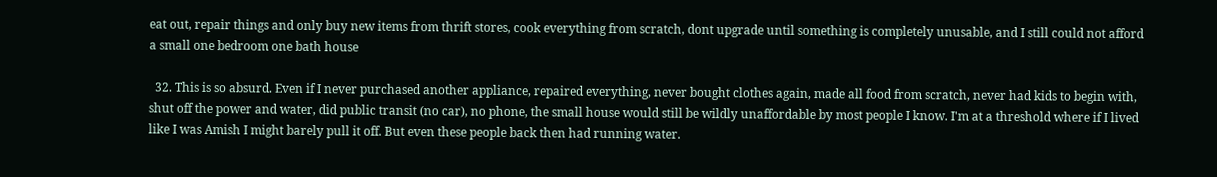eat out, repair things and only buy new items from thrift stores, cook everything from scratch, dont upgrade until something is completely unusable, and I still could not afford a small one bedroom one bath house

  32. This is so absurd. Even if I never purchased another appliance, repaired everything, never bought clothes again, made all food from scratch, never had kids to begin with, shut off the power and water, did public transit (no car), no phone, the small house would still be wildly unaffordable by most people I know. I'm at a threshold where if I lived like I was Amish I might barely pull it off. But even these people back then had running water.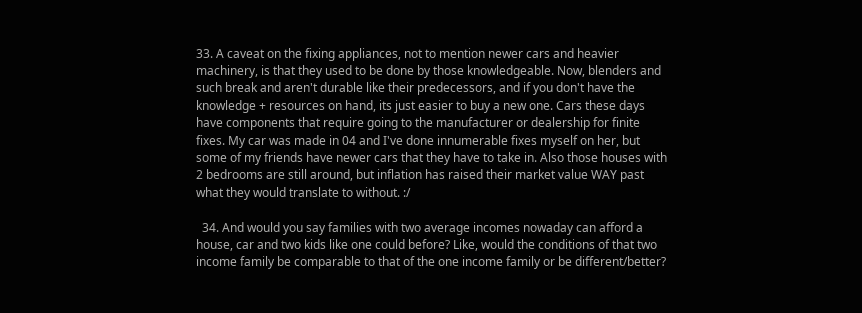33. A caveat on the fixing appliances, not to mention newer cars and heavier machinery, is that they used to be done by those knowledgeable. Now, blenders and such break and aren't durable like their predecessors, and if you don't have the knowledge + resources on hand, its just easier to buy a new one. Cars these days have components that require going to the manufacturer or dealership for finite fixes. My car was made in 04 and I've done innumerable fixes myself on her, but some of my friends have newer cars that they have to take in. Also those houses with 2 bedrooms are still around, but inflation has raised their market value WAY past what they would translate to without. :/

  34. And would you say families with two average incomes nowaday can afford a house, car and two kids like one could before? Like, would the conditions of that two income family be comparable to that of the one income family or be different/better?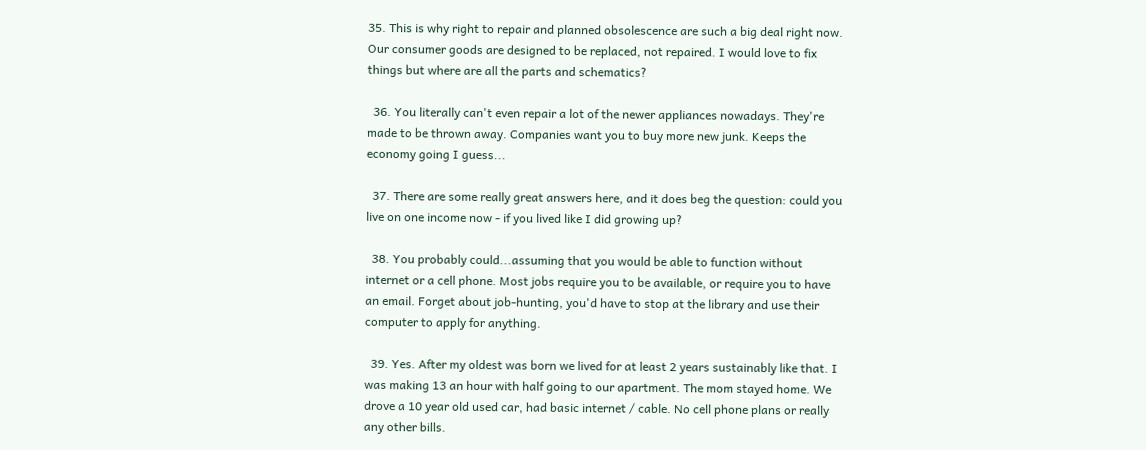35. This is why right to repair and planned obsolescence are such a big deal right now. Our consumer goods are designed to be replaced, not repaired. I would love to fix things but where are all the parts and schematics?

  36. You literally can't even repair a lot of the newer appliances nowadays. They're made to be thrown away. Companies want you to buy more new junk. Keeps the economy going I guess...

  37. There are some really great answers here, and it does beg the question: could you live on one income now - if you lived like I did growing up?

  38. You probably could...assuming that you would be able to function without internet or a cell phone. Most jobs require you to be available, or require you to have an email. Forget about job-hunting, you'd have to stop at the library and use their computer to apply for anything.

  39. Yes. After my oldest was born we lived for at least 2 years sustainably like that. I was making 13 an hour with half going to our apartment. The mom stayed home. We drove a 10 year old used car, had basic internet / cable. No cell phone plans or really any other bills.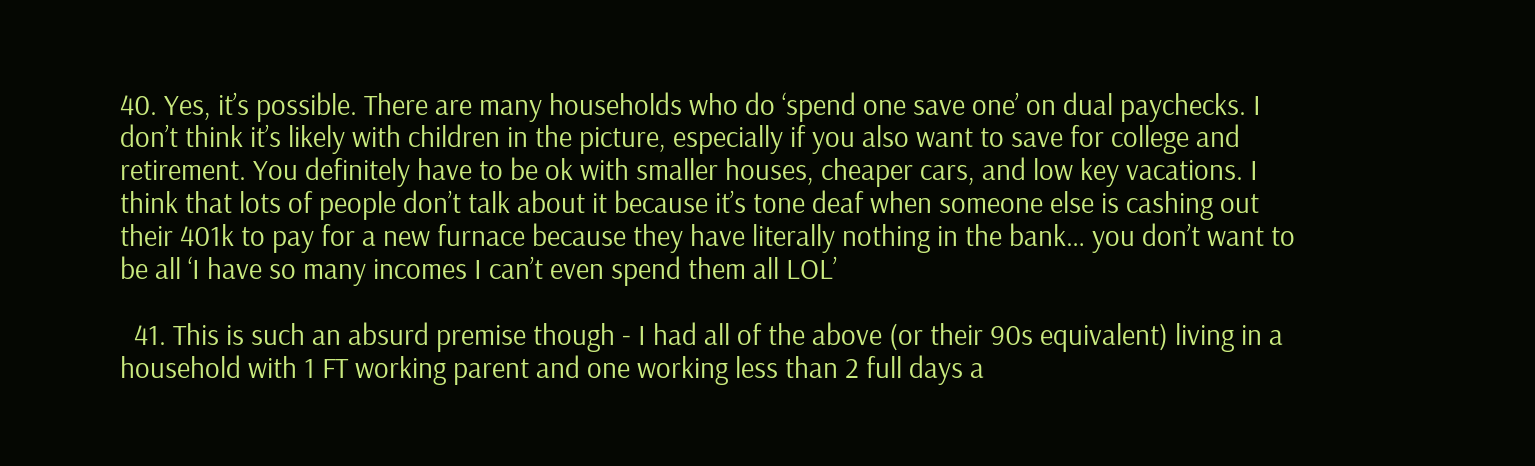40. Yes, it’s possible. There are many households who do ‘spend one save one’ on dual paychecks. I don’t think it’s likely with children in the picture, especially if you also want to save for college and retirement. You definitely have to be ok with smaller houses, cheaper cars, and low key vacations. I think that lots of people don’t talk about it because it’s tone deaf when someone else is cashing out their 401k to pay for a new furnace because they have literally nothing in the bank… you don’t want to be all ‘I have so many incomes I can’t even spend them all LOL’

  41. This is such an absurd premise though - I had all of the above (or their 90s equivalent) living in a household with 1 FT working parent and one working less than 2 full days a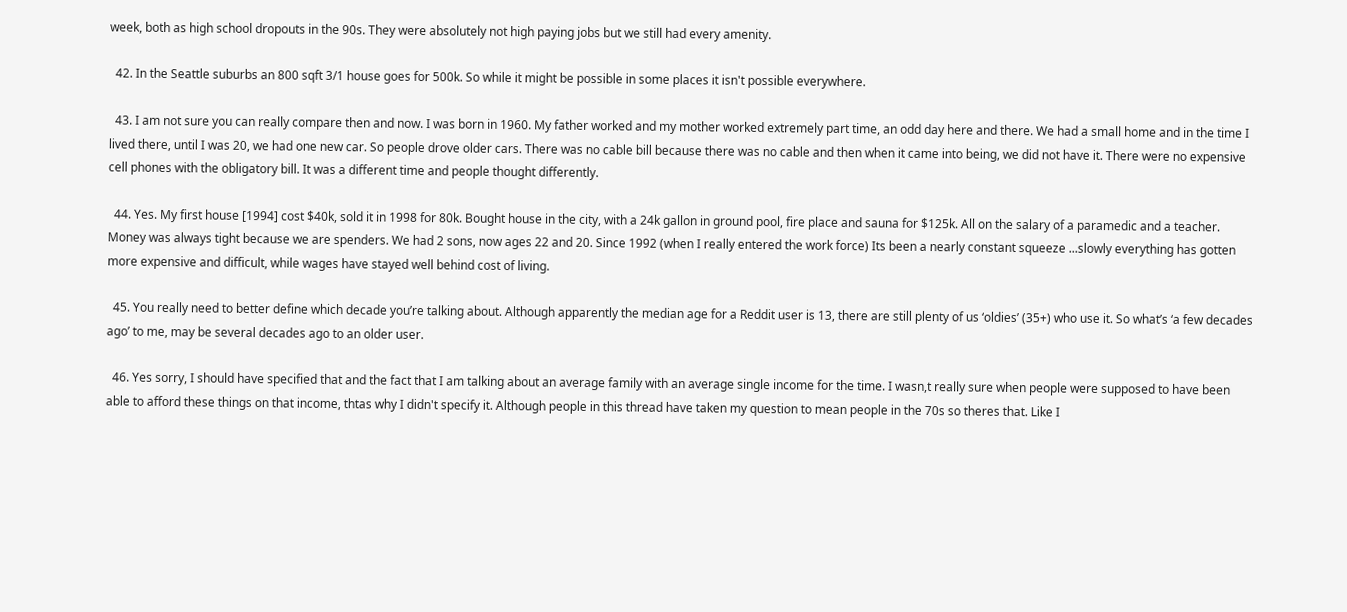week, both as high school dropouts in the 90s. They were absolutely not high paying jobs but we still had every amenity.

  42. In the Seattle suburbs an 800 sqft 3/1 house goes for 500k. So while it might be possible in some places it isn't possible everywhere.

  43. I am not sure you can really compare then and now. I was born in 1960. My father worked and my mother worked extremely part time, an odd day here and there. We had a small home and in the time I lived there, until I was 20, we had one new car. So people drove older cars. There was no cable bill because there was no cable and then when it came into being, we did not have it. There were no expensive cell phones with the obligatory bill. It was a different time and people thought differently.

  44. Yes. My first house [1994] cost $40k, sold it in 1998 for 80k. Bought house in the city, with a 24k gallon in ground pool, fire place and sauna for $125k. All on the salary of a paramedic and a teacher. Money was always tight because we are spenders. We had 2 sons, now ages 22 and 20. Since 1992 (when I really entered the work force) Its been a nearly constant squeeze ...slowly everything has gotten more expensive and difficult, while wages have stayed well behind cost of living.

  45. You really need to better define which decade you’re talking about. Although apparently the median age for a Reddit user is 13, there are still plenty of us ‘oldies’ (35+) who use it. So what’s ‘a few decades ago’ to me, may be several decades ago to an older user.

  46. Yes sorry, I should have specified that and the fact that I am talking about an average family with an average single income for the time. I wasn,t really sure when people were supposed to have been able to afford these things on that income, thtas why I didn't specify it. Although people in this thread have taken my question to mean people in the 70s so theres that. Like I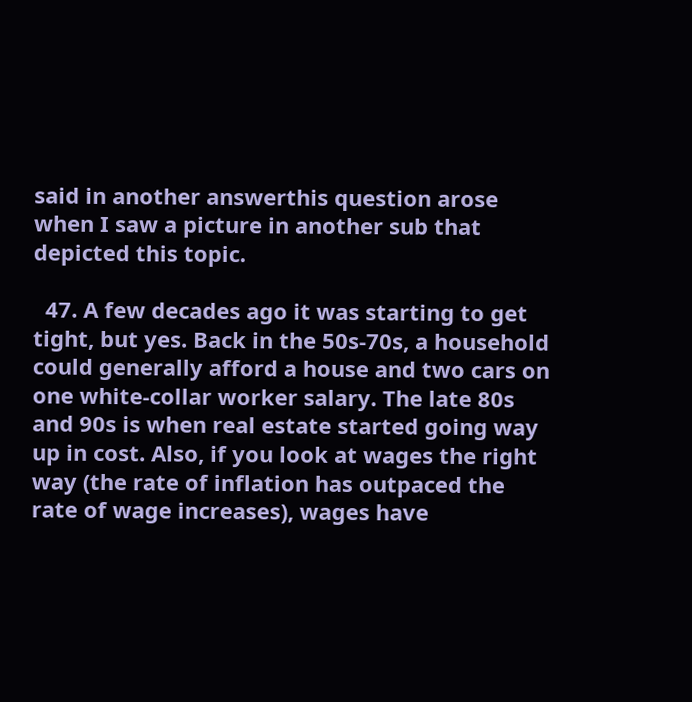said in another answerthis question arose when I saw a picture in another sub that depicted this topic.

  47. A few decades ago it was starting to get tight, but yes. Back in the 50s-70s, a household could generally afford a house and two cars on one white-collar worker salary. The late 80s and 90s is when real estate started going way up in cost. Also, if you look at wages the right way (the rate of inflation has outpaced the rate of wage increases), wages have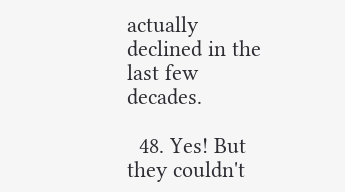actually declined in the last few decades.

  48. Yes! But they couldn't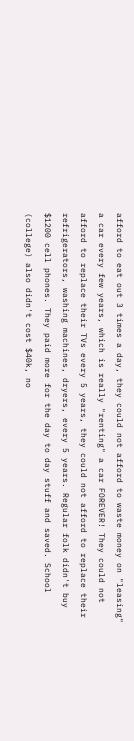afford to eat out 3 times a day, they could not afford to waste money on "leasing" a car every few years, which is really "renting" a car FOREVER! They could not afford to replace their TVs every 5 years, they could not afford to replace their refrigerators, washing machines, dryers, every 5 years. Regular folk didn't buy $1200 cell phones. They paid more for the day to day stuff and saved. School (college) also didn't cost $40k, no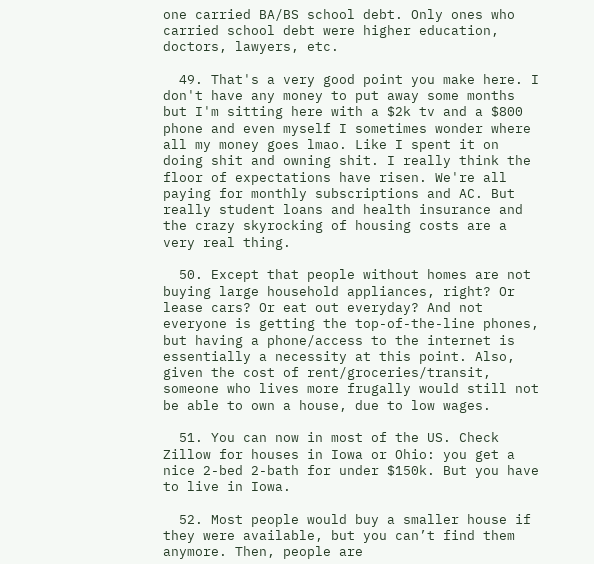one carried BA/BS school debt. Only ones who carried school debt were higher education, doctors, lawyers, etc.

  49. That's a very good point you make here. I don't have any money to put away some months but I'm sitting here with a $2k tv and a $800 phone and even myself I sometimes wonder where all my money goes lmao. Like I spent it on doing shit and owning shit. I really think the floor of expectations have risen. We're all paying for monthly subscriptions and AC. But really student loans and health insurance and the crazy skyrocking of housing costs are a very real thing.

  50. Except that people without homes are not buying large household appliances, right? Or lease cars? Or eat out everyday? And not everyone is getting the top-of-the-line phones, but having a phone/access to the internet is essentially a necessity at this point. Also, given the cost of rent/groceries/transit, someone who lives more frugally would still not be able to own a house, due to low wages.

  51. You can now in most of the US. Check Zillow for houses in Iowa or Ohio: you get a nice 2-bed 2-bath for under $150k. But you have to live in Iowa.

  52. Most people would buy a smaller house if they were available, but you can’t find them anymore. Then, people are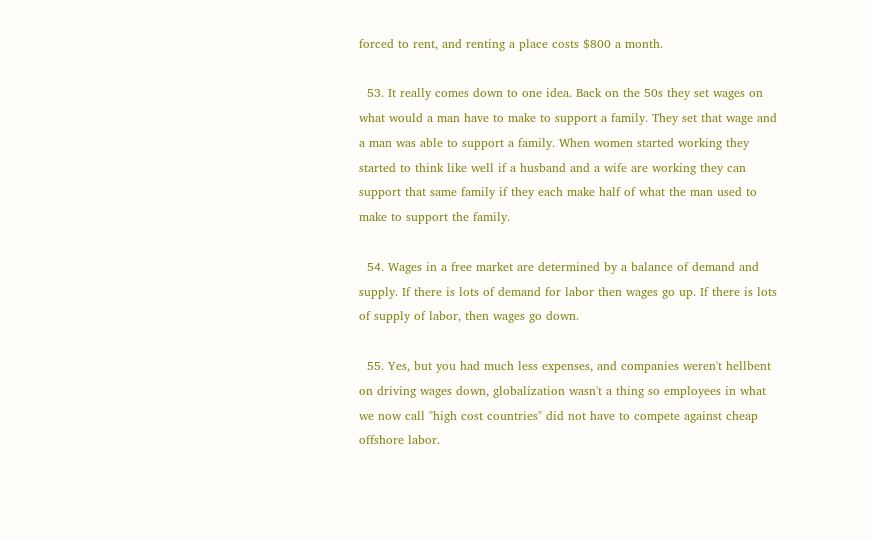forced to rent, and renting a place costs $800 a month.

  53. It really comes down to one idea. Back on the 50s they set wages on what would a man have to make to support a family. They set that wage and a man was able to support a family. When women started working they started to think like well if a husband and a wife are working they can support that same family if they each make half of what the man used to make to support the family.

  54. Wages in a free market are determined by a balance of demand and supply. If there is lots of demand for labor then wages go up. If there is lots of supply of labor, then wages go down.

  55. Yes, but you had much less expenses, and companies weren't hellbent on driving wages down, globalization wasn't a thing so employees in what we now call "high cost countries" did not have to compete against cheap offshore labor.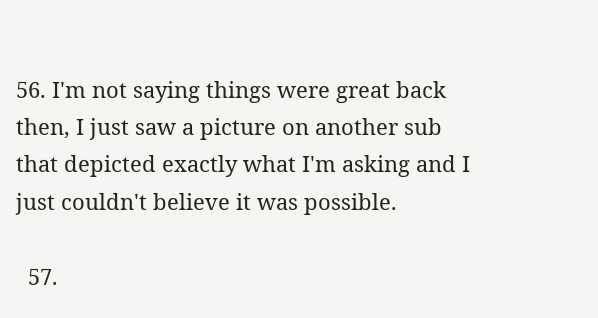56. I'm not saying things were great back then, I just saw a picture on another sub that depicted exactly what I'm asking and I just couldn't believe it was possible.

  57.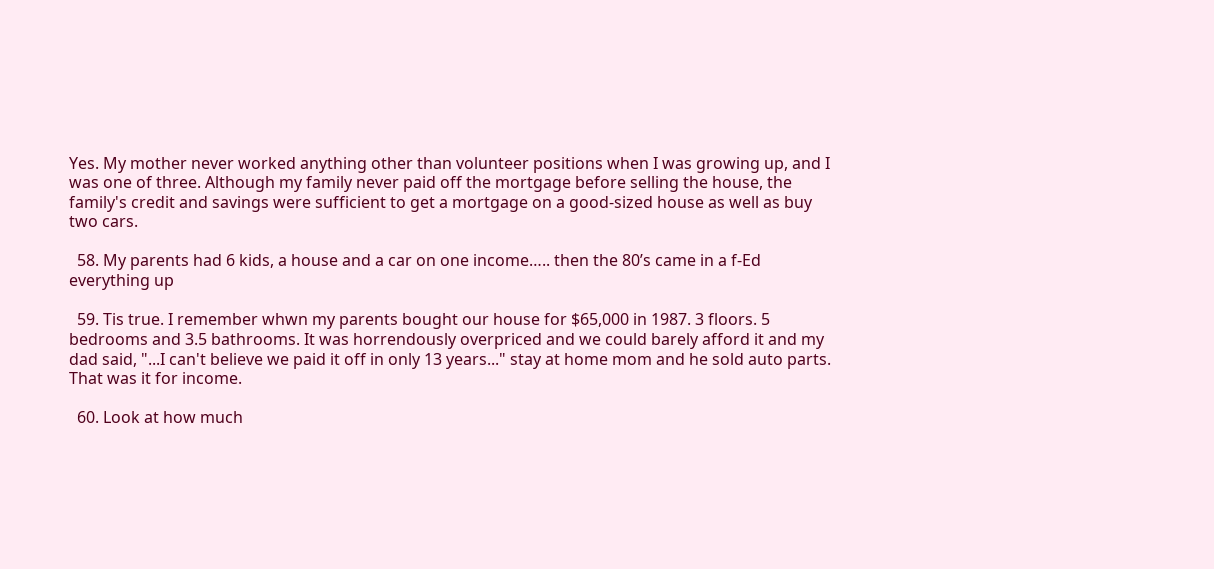Yes. My mother never worked anything other than volunteer positions when I was growing up, and I was one of three. Although my family never paid off the mortgage before selling the house, the family's credit and savings were sufficient to get a mortgage on a good-sized house as well as buy two cars.

  58. My parents had 6 kids, a house and a car on one income….. then the 80’s came in a f-Ed everything up

  59. Tis true. I remember whwn my parents bought our house for $65,000 in 1987. 3 floors. 5 bedrooms and 3.5 bathrooms. It was horrendously overpriced and we could barely afford it and my dad said, "...I can't believe we paid it off in only 13 years..." stay at home mom and he sold auto parts. That was it for income.

  60. Look at how much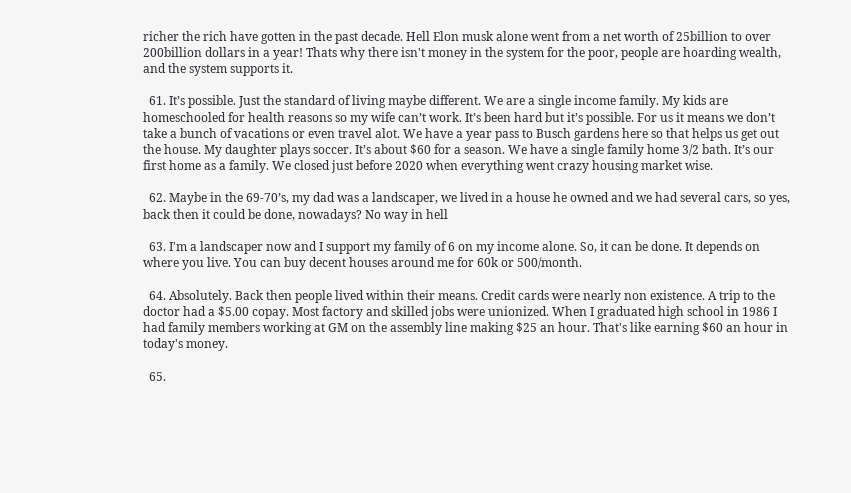richer the rich have gotten in the past decade. Hell Elon musk alone went from a net worth of 25billion to over 200billion dollars in a year! Thats why there isn't money in the system for the poor, people are hoarding wealth, and the system supports it.

  61. It’s possible. Just the standard of living maybe different. We are a single income family. My kids are homeschooled for health reasons so my wife can’t work. It’s been hard but it’s possible. For us it means we don’t take a bunch of vacations or even travel alot. We have a year pass to Busch gardens here so that helps us get out the house. My daughter plays soccer. It’s about $60 for a season. We have a single family home 3/2 bath. It’s our first home as a family. We closed just before 2020 when everything went crazy housing market wise.

  62. Maybe in the 69-70’s, my dad was a landscaper, we lived in a house he owned and we had several cars, so yes, back then it could be done, nowadays? No way in hell

  63. I'm a landscaper now and I support my family of 6 on my income alone. So, it can be done. It depends on where you live. You can buy decent houses around me for 60k or 500/month.

  64. Absolutely. Back then people lived within their means. Credit cards were nearly non existence. A trip to the doctor had a $5.00 copay. Most factory and skilled jobs were unionized. When I graduated high school in 1986 I had family members working at GM on the assembly line making $25 an hour. That's like earning $60 an hour in today's money.

  65.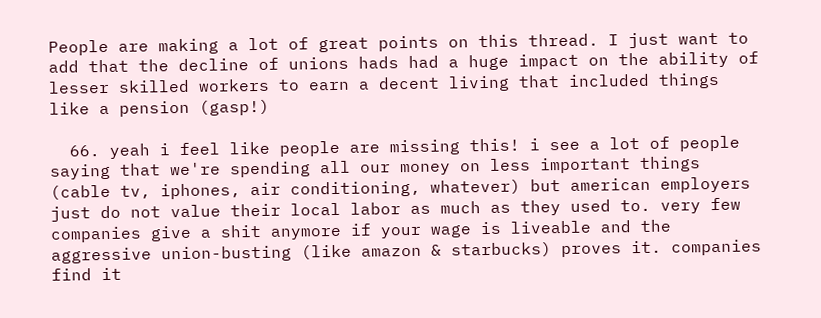People are making a lot of great points on this thread. I just want to add that the decline of unions hads had a huge impact on the ability of lesser skilled workers to earn a decent living that included things like a pension (gasp!)

  66. yeah i feel like people are missing this! i see a lot of people saying that we're spending all our money on less important things (cable tv, iphones, air conditioning, whatever) but american employers just do not value their local labor as much as they used to. very few companies give a shit anymore if your wage is liveable and the aggressive union-busting (like amazon & starbucks) proves it. companies find it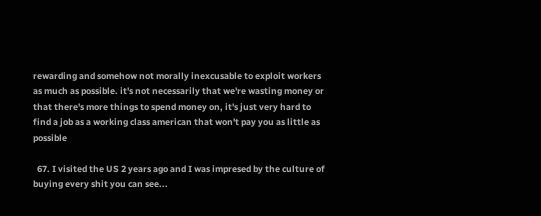rewarding and somehow not morally inexcusable to exploit workers as much as possible. it's not necessarily that we're wasting money or that there's more things to spend money on, it's just very hard to find a job as a working class american that won't pay you as little as possible

  67. I visited the US 2 years ago and I was impresed by the culture of buying every shit you can see...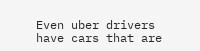Even uber drivers have cars that are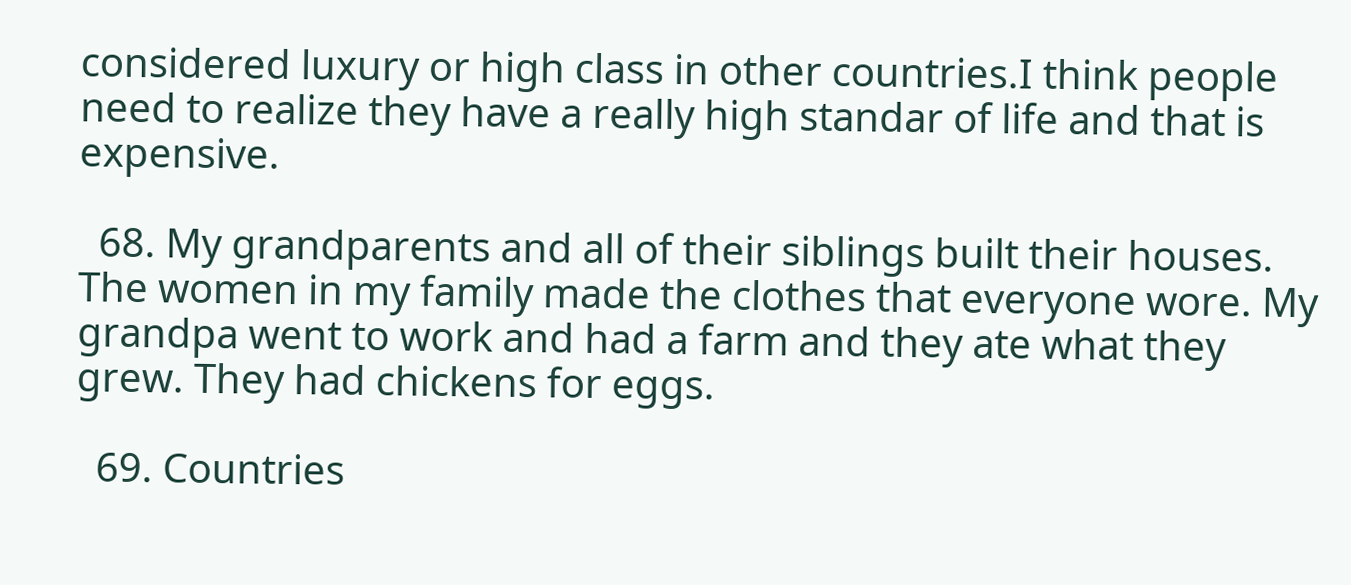considered luxury or high class in other countries.I think people need to realize they have a really high standar of life and that is expensive.

  68. My grandparents and all of their siblings built their houses. The women in my family made the clothes that everyone wore. My grandpa went to work and had a farm and they ate what they grew. They had chickens for eggs.

  69. Countries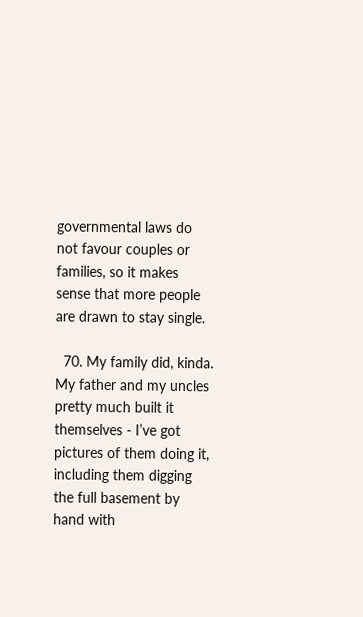governmental laws do not favour couples or families, so it makes sense that more people are drawn to stay single.

  70. My family did, kinda. My father and my uncles pretty much built it themselves - I’ve got pictures of them doing it, including them digging the full basement by hand with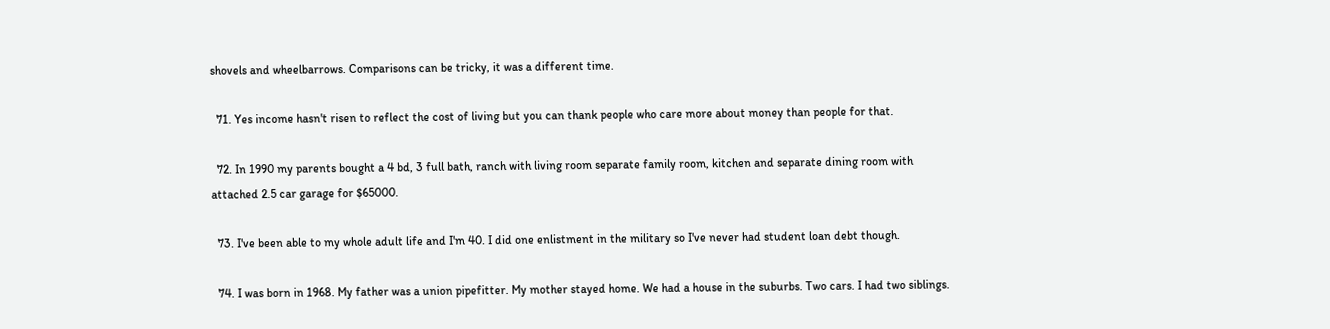shovels and wheelbarrows. Comparisons can be tricky, it was a different time.

  71. Yes income hasn't risen to reflect the cost of living but you can thank people who care more about money than people for that.

  72. In 1990 my parents bought a 4 bd, 3 full bath, ranch with living room separate family room, kitchen and separate dining room with attached 2.5 car garage for $65000.

  73. I've been able to my whole adult life and I'm 40. I did one enlistment in the military so I've never had student loan debt though.

  74. I was born in 1968. My father was a union pipefitter. My mother stayed home. We had a house in the suburbs. Two cars. I had two siblings.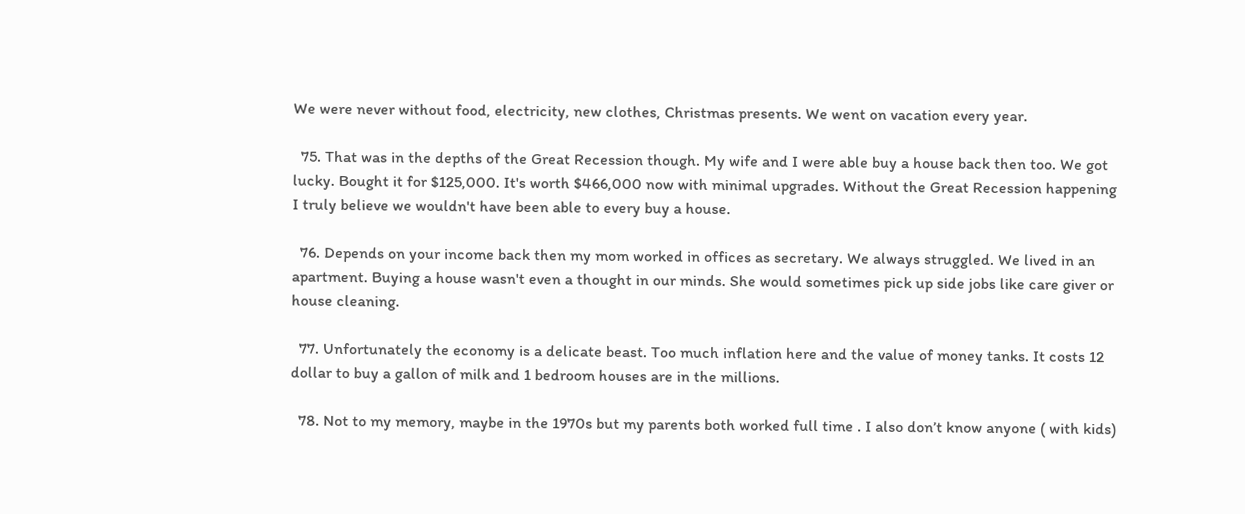We were never without food, electricity, new clothes, Christmas presents. We went on vacation every year.

  75. That was in the depths of the Great Recession though. My wife and I were able buy a house back then too. We got lucky. Bought it for $125,000. It's worth $466,000 now with minimal upgrades. Without the Great Recession happening I truly believe we wouldn't have been able to every buy a house.

  76. Depends on your income back then my mom worked in offices as secretary. We always struggled. We lived in an apartment. Buying a house wasn't even a thought in our minds. She would sometimes pick up side jobs like care giver or house cleaning.

  77. Unfortunately the economy is a delicate beast. Too much inflation here and the value of money tanks. It costs 12 dollar to buy a gallon of milk and 1 bedroom houses are in the millions.

  78. Not to my memory, maybe in the 1970s but my parents both worked full time . I also don’t know anyone ( with kids)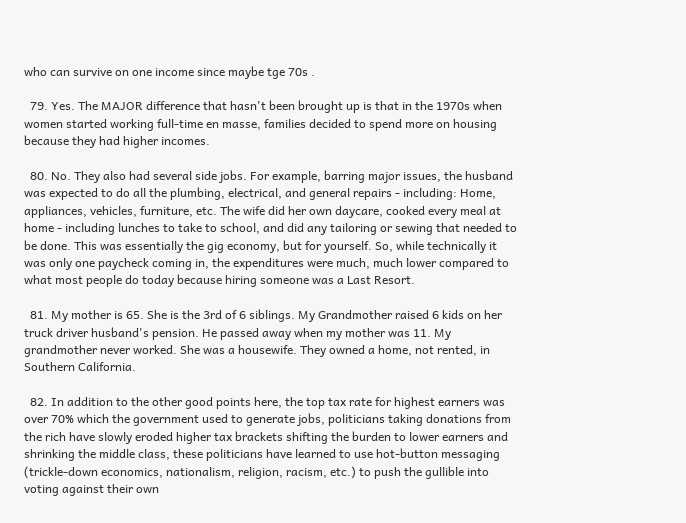who can survive on one income since maybe tge 70s .

  79. Yes. The MAJOR difference that hasn't been brought up is that in the 1970s when women started working full-time en masse, families decided to spend more on housing because they had higher incomes.

  80. No. They also had several side jobs. For example, barring major issues, the husband was expected to do all the plumbing, electrical, and general repairs - including: Home, appliances, vehicles, furniture, etc. The wife did her own daycare, cooked every meal at home - including lunches to take to school, and did any tailoring or sewing that needed to be done. This was essentially the gig economy, but for yourself. So, while technically it was only one paycheck coming in, the expenditures were much, much lower compared to what most people do today because hiring someone was a Last Resort.

  81. My mother is 65. She is the 3rd of 6 siblings. My Grandmother raised 6 kids on her truck driver husband's pension. He passed away when my mother was 11. My grandmother never worked. She was a housewife. They owned a home, not rented, in Southern California.

  82. In addition to the other good points here, the top tax rate for highest earners was over 70% which the government used to generate jobs, politicians taking donations from the rich have slowly eroded higher tax brackets shifting the burden to lower earners and shrinking the middle class, these politicians have learned to use hot-button messaging (trickle-down economics, nationalism, religion, racism, etc.) to push the gullible into voting against their own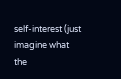self-interest (just imagine what the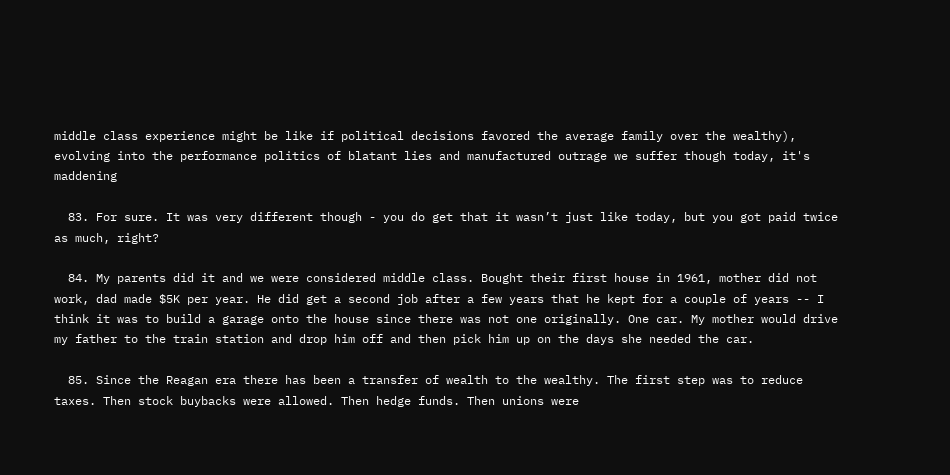middle class experience might be like if political decisions favored the average family over the wealthy), evolving into the performance politics of blatant lies and manufactured outrage we suffer though today, it's maddening

  83. For sure. It was very different though - you do get that it wasn’t just like today, but you got paid twice as much, right?

  84. My parents did it and we were considered middle class. Bought their first house in 1961, mother did not work, dad made $5K per year. He did get a second job after a few years that he kept for a couple of years -- I think it was to build a garage onto the house since there was not one originally. One car. My mother would drive my father to the train station and drop him off and then pick him up on the days she needed the car.

  85. Since the Reagan era there has been a transfer of wealth to the wealthy. The first step was to reduce taxes. Then stock buybacks were allowed. Then hedge funds. Then unions were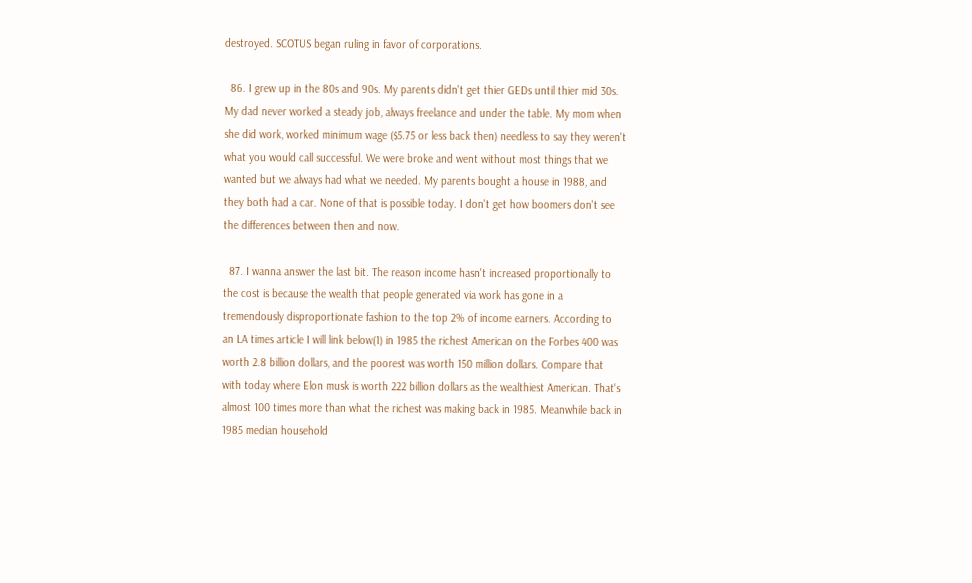destroyed. SCOTUS began ruling in favor of corporations.

  86. I grew up in the 80s and 90s. My parents didn't get thier GEDs until thier mid 30s. My dad never worked a steady job, always freelance and under the table. My mom when she did work, worked minimum wage ($5.75 or less back then) needless to say they weren't what you would call successful. We were broke and went without most things that we wanted but we always had what we needed. My parents bought a house in 1988, and they both had a car. None of that is possible today. I don't get how boomers don't see the differences between then and now.

  87. I wanna answer the last bit. The reason income hasn't increased proportionally to the cost is because the wealth that people generated via work has gone in a tremendously disproportionate fashion to the top 2% of income earners. According to an LA times article I will link below(1) in 1985 the richest American on the Forbes 400 was worth 2.8 billion dollars, and the poorest was worth 150 million dollars. Compare that with today where Elon musk is worth 222 billion dollars as the wealthiest American. That's almost 100 times more than what the richest was making back in 1985. Meanwhile back in 1985 median household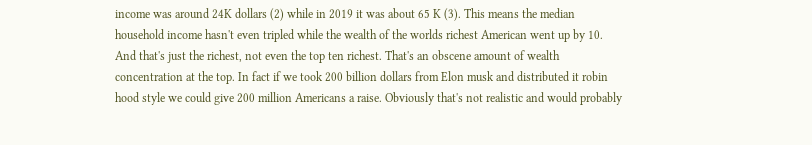income was around 24K dollars (2) while in 2019 it was about 65 K (3). This means the median household income hasn't even tripled while the wealth of the worlds richest American went up by 10. And that's just the richest, not even the top ten richest. That's an obscene amount of wealth concentration at the top. In fact if we took 200 billion dollars from Elon musk and distributed it robin hood style we could give 200 million Americans a raise. Obviously that's not realistic and would probably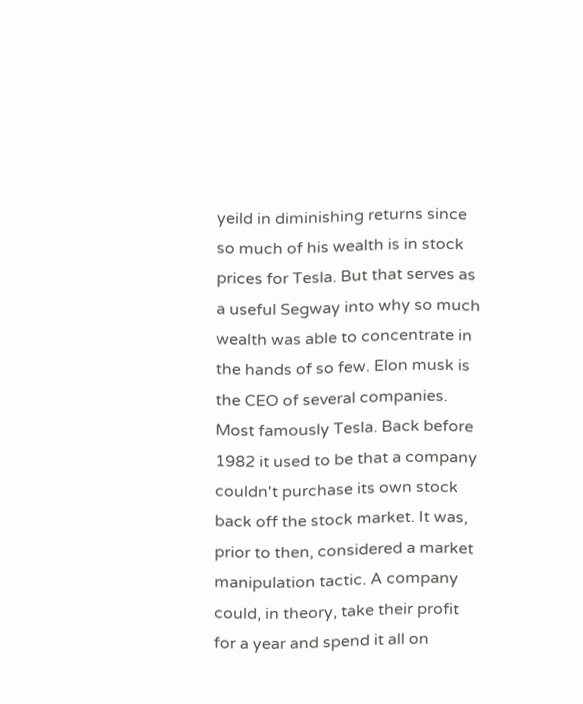yeild in diminishing returns since so much of his wealth is in stock prices for Tesla. But that serves as a useful Segway into why so much wealth was able to concentrate in the hands of so few. Elon musk is the CEO of several companies. Most famously Tesla. Back before 1982 it used to be that a company couldn't purchase its own stock back off the stock market. It was, prior to then, considered a market manipulation tactic. A company could, in theory, take their profit for a year and spend it all on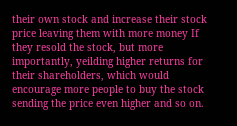their own stock and increase their stock price leaving them with more money If they resold the stock, but more importantly, yeilding higher returns for their shareholders, which would encourage more people to buy the stock sending the price even higher and so on.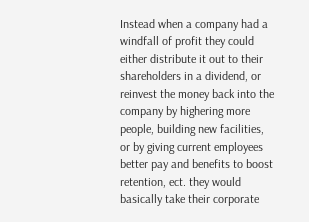Instead when a company had a windfall of profit they could either distribute it out to their shareholders in a dividend, or reinvest the money back into the company by highering more people, building new facilities, or by giving current employees better pay and benefits to boost retention, ect. they would basically take their corporate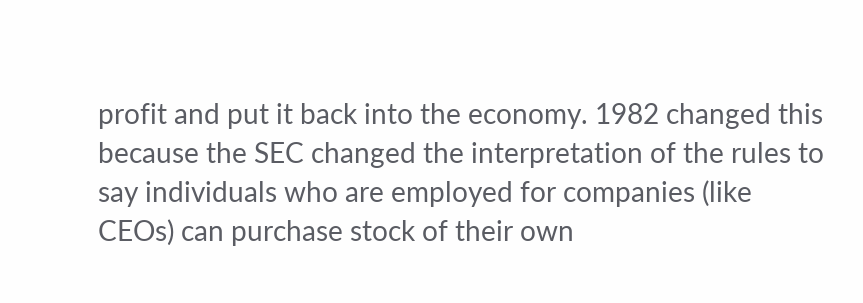profit and put it back into the economy. 1982 changed this because the SEC changed the interpretation of the rules to say individuals who are employed for companies (like CEOs) can purchase stock of their own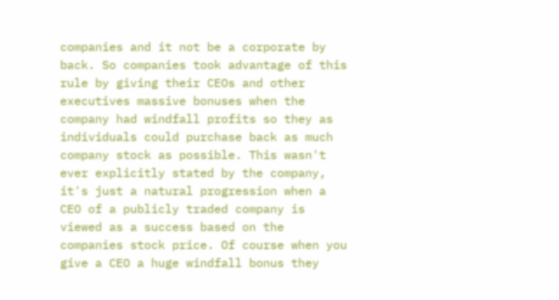companies and it not be a corporate by back. So companies took advantage of this rule by giving their CEOs and other executives massive bonuses when the company had windfall profits so they as individuals could purchase back as much company stock as possible. This wasn't ever explicitly stated by the company, it's just a natural progression when a CEO of a publicly traded company is viewed as a success based on the companies stock price. Of course when you give a CEO a huge windfall bonus they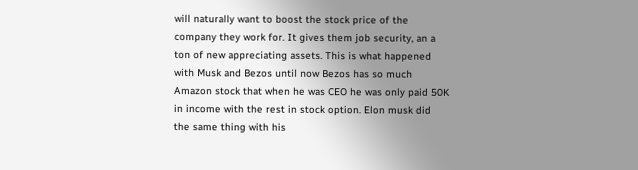will naturally want to boost the stock price of the company they work for. It gives them job security, an a ton of new appreciating assets. This is what happened with Musk and Bezos until now Bezos has so much Amazon stock that when he was CEO he was only paid 50K in income with the rest in stock option. Elon musk did the same thing with his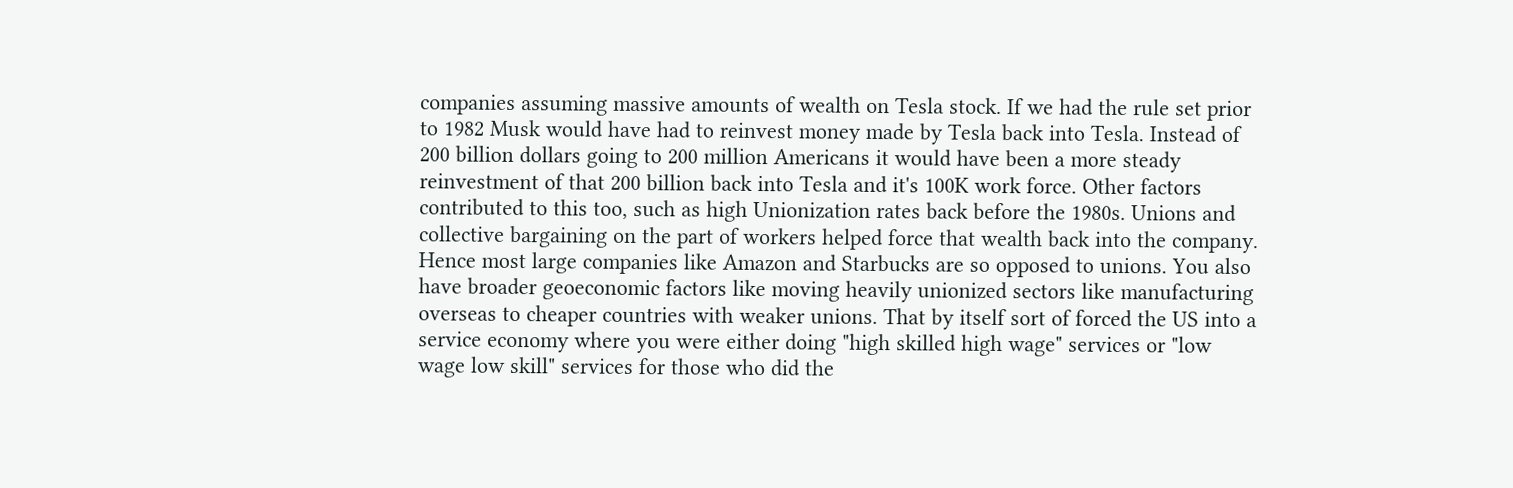companies assuming massive amounts of wealth on Tesla stock. If we had the rule set prior to 1982 Musk would have had to reinvest money made by Tesla back into Tesla. Instead of 200 billion dollars going to 200 million Americans it would have been a more steady reinvestment of that 200 billion back into Tesla and it's 100K work force. Other factors contributed to this too, such as high Unionization rates back before the 1980s. Unions and collective bargaining on the part of workers helped force that wealth back into the company. Hence most large companies like Amazon and Starbucks are so opposed to unions. You also have broader geoeconomic factors like moving heavily unionized sectors like manufacturing overseas to cheaper countries with weaker unions. That by itself sort of forced the US into a service economy where you were either doing "high skilled high wage" services or "low wage low skill" services for those who did the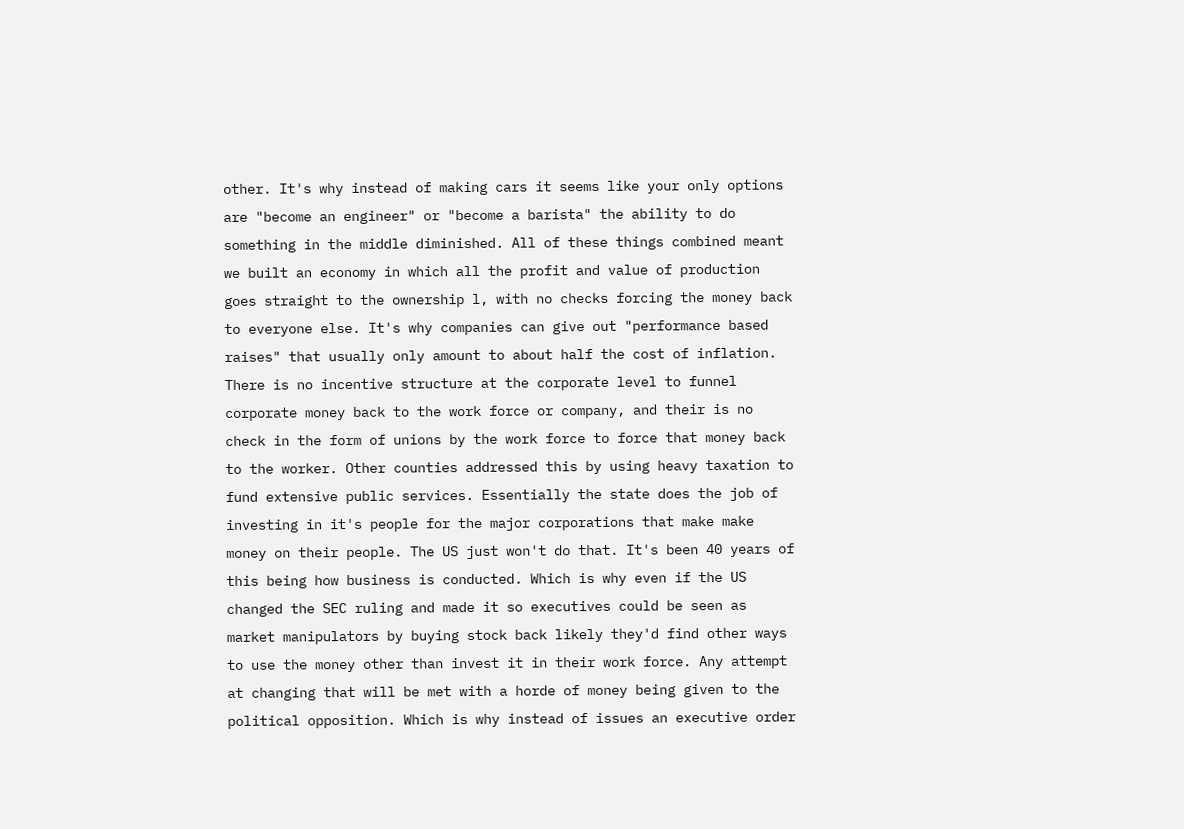other. It's why instead of making cars it seems like your only options are "become an engineer" or "become a barista" the ability to do something in the middle diminished. All of these things combined meant we built an economy in which all the profit and value of production goes straight to the ownership l, with no checks forcing the money back to everyone else. It's why companies can give out "performance based raises" that usually only amount to about half the cost of inflation. There is no incentive structure at the corporate level to funnel corporate money back to the work force or company, and their is no check in the form of unions by the work force to force that money back to the worker. Other counties addressed this by using heavy taxation to fund extensive public services. Essentially the state does the job of investing in it's people for the major corporations that make make money on their people. The US just won't do that. It's been 40 years of this being how business is conducted. Which is why even if the US changed the SEC ruling and made it so executives could be seen as market manipulators by buying stock back likely they'd find other ways to use the money other than invest it in their work force. Any attempt at changing that will be met with a horde of money being given to the political opposition. Which is why instead of issues an executive order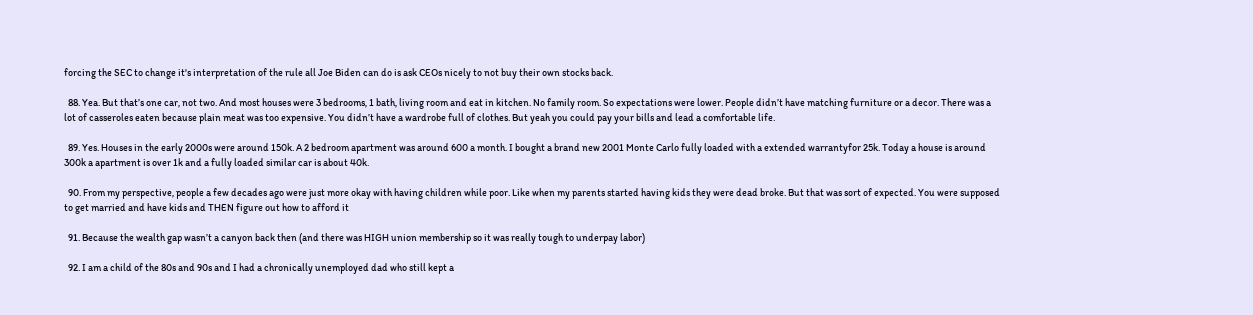forcing the SEC to change it's interpretation of the rule all Joe Biden can do is ask CEOs nicely to not buy their own stocks back.

  88. Yea. But that’s one car, not two. And most houses were 3 bedrooms, 1 bath, living room and eat in kitchen. No family room. So expectations were lower. People didn’t have matching furniture or a decor. There was a lot of casseroles eaten because plain meat was too expensive. You didn’t have a wardrobe full of clothes. But yeah you could pay your bills and lead a comfortable life.

  89. Yes. Houses in the early 2000s were around 150k. A 2 bedroom apartment was around 600 a month. I bought a brand new 2001 Monte Carlo fully loaded with a extended warrantyfor 25k. Today a house is around 300k a apartment is over 1k and a fully loaded similar car is about 40k.

  90. From my perspective, people a few decades ago were just more okay with having children while poor. Like when my parents started having kids they were dead broke. But that was sort of expected. You were supposed to get married and have kids and THEN figure out how to afford it

  91. Because the wealth gap wasn’t a canyon back then (and there was HIGH union membership so it was really tough to underpay labor)

  92. I am a child of the 80s and 90s and I had a chronically unemployed dad who still kept a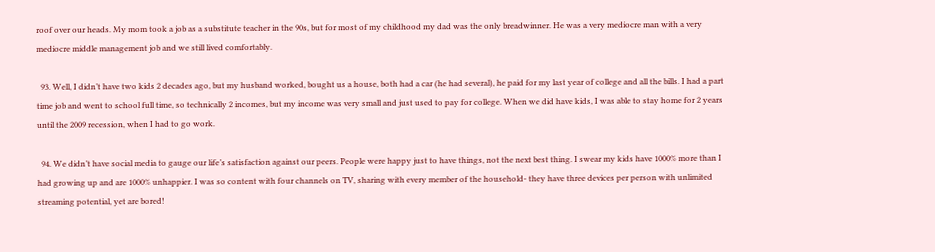roof over our heads. My mom took a job as a substitute teacher in the 90s, but for most of my childhood my dad was the only breadwinner. He was a very mediocre man with a very mediocre middle management job and we still lived comfortably.

  93. Well, I didn’t have two kids 2 decades ago, but my husband worked, bought us a house, both had a car (he had several), he paid for my last year of college and all the bills. I had a part time job and went to school full time, so technically 2 incomes, but my income was very small and just used to pay for college. When we did have kids, I was able to stay home for 2 years until the 2009 recession, when I had to go work.

  94. We didn’t have social media to gauge our life’s satisfaction against our peers. People were happy just to have things, not the next best thing. I swear my kids have 1000% more than I had growing up and are 1000% unhappier. I was so content with four channels on TV, sharing with every member of the household- they have three devices per person with unlimited streaming potential, yet are bored!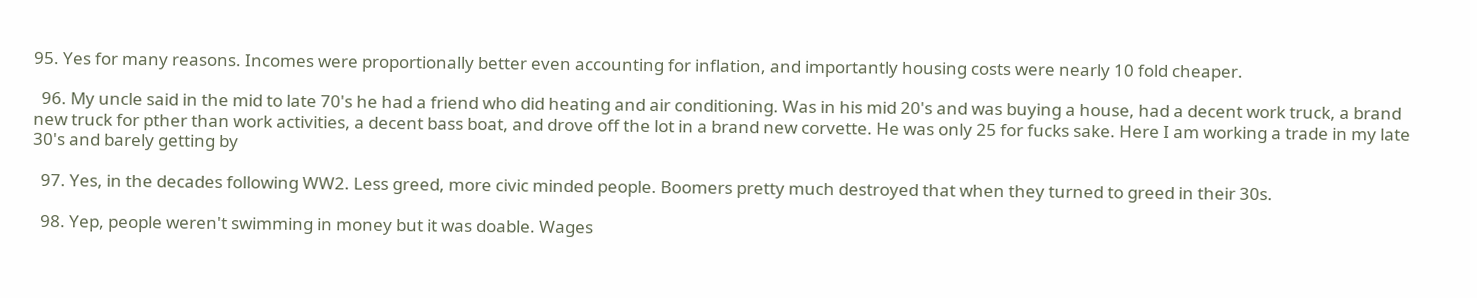95. Yes for many reasons. Incomes were proportionally better even accounting for inflation, and importantly housing costs were nearly 10 fold cheaper.

  96. My uncle said in the mid to late 70's he had a friend who did heating and air conditioning. Was in his mid 20's and was buying a house, had a decent work truck, a brand new truck for pther than work activities, a decent bass boat, and drove off the lot in a brand new corvette. He was only 25 for fucks sake. Here I am working a trade in my late 30's and barely getting by

  97. Yes, in the decades following WW2. Less greed, more civic minded people. Boomers pretty much destroyed that when they turned to greed in their 30s.

  98. Yep, people weren't swimming in money but it was doable. Wages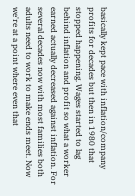basically kept pace with inflation/company profits for decades but then in 1980 that stopped happening. Wages started to lag behind inflation and profit so what a worker earned actually decreased against inflation. For several decades now with most families both adults need to work to make ends meet. Now we're at a point where even that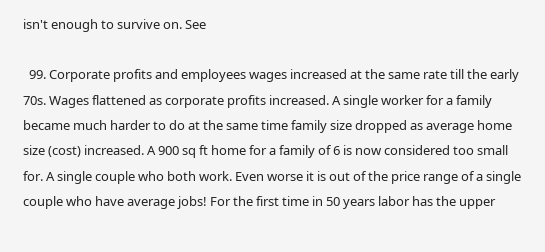isn't enough to survive on. See

  99. Corporate profits and employees wages increased at the same rate till the early 70s. Wages flattened as corporate profits increased. A single worker for a family became much harder to do at the same time family size dropped as average home size (cost) increased. A 900 sq ft home for a family of 6 is now considered too small for. A single couple who both work. Even worse it is out of the price range of a single couple who have average jobs! For the first time in 50 years labor has the upper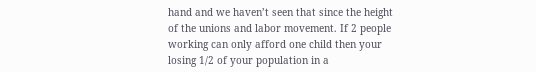hand and we haven’t seen that since the height of the unions and labor movement. If 2 people working can only afford one child then your losing 1/2 of your population in a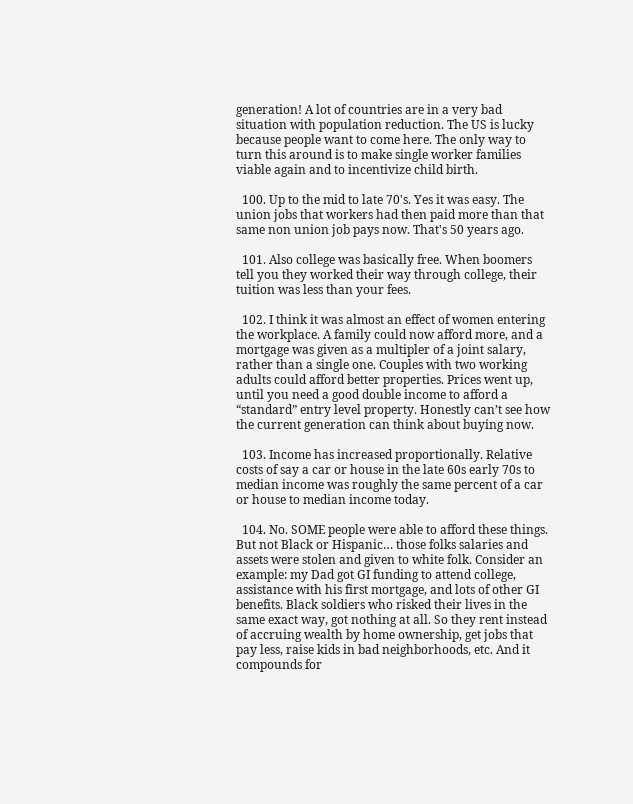generation! A lot of countries are in a very bad situation with population reduction. The US is lucky because people want to come here. The only way to turn this around is to make single worker families viable again and to incentivize child birth.

  100. Up to the mid to late 70's. Yes it was easy. The union jobs that workers had then paid more than that same non union job pays now. That's 50 years ago.

  101. Also college was basically free. When boomers tell you they worked their way through college, their tuition was less than your fees.

  102. I think it was almost an effect of women entering the workplace. A family could now afford more, and a mortgage was given as a multipler of a joint salary, rather than a single one. Couples with two working adults could afford better properties. Prices went up, until you need a good double income to afford a “standard” entry level property. Honestly can’t see how the current generation can think about buying now.

  103. Income has increased proportionally. Relative costs of say a car or house in the late 60s early 70s to median income was roughly the same percent of a car or house to median income today.

  104. No. SOME people were able to afford these things. But not Black or Hispanic… those folks salaries and assets were stolen and given to white folk. Consider an example: my Dad got GI funding to attend college, assistance with his first mortgage, and lots of other GI benefits. Black soldiers who risked their lives in the same exact way, got nothing at all. So they rent instead of accruing wealth by home ownership, get jobs that pay less, raise kids in bad neighborhoods, etc. And it compounds for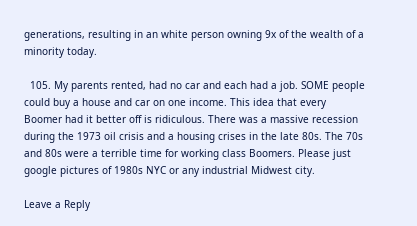generations, resulting in an white person owning 9x of the wealth of a minority today.

  105. My parents rented, had no car and each had a job. SOME people could buy a house and car on one income. This idea that every Boomer had it better off is ridiculous. There was a massive recession during the 1973 oil crisis and a housing crises in the late 80s. The 70s and 80s were a terrible time for working class Boomers. Please just google pictures of 1980s NYC or any industrial Midwest city.

Leave a Reply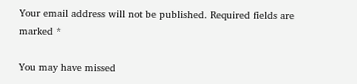Your email address will not be published. Required fields are marked *

You may have missed